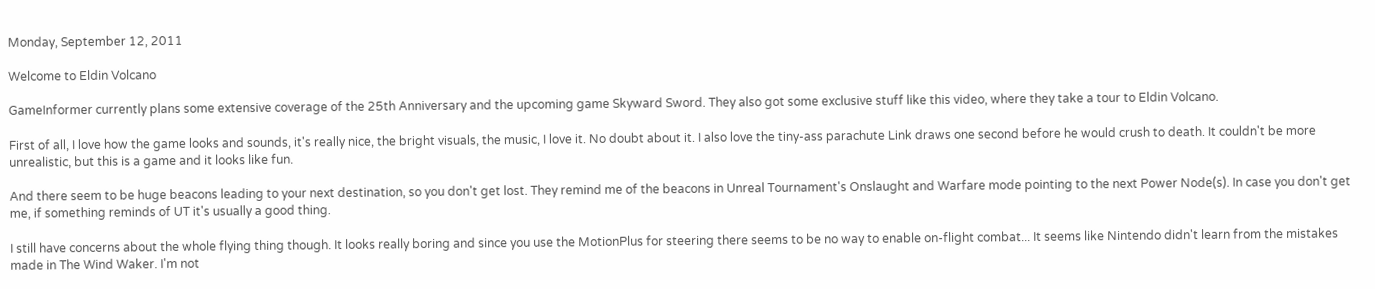Monday, September 12, 2011

Welcome to Eldin Volcano

GameInformer currently plans some extensive coverage of the 25th Anniversary and the upcoming game Skyward Sword. They also got some exclusive stuff like this video, where they take a tour to Eldin Volcano.

First of all, I love how the game looks and sounds, it's really nice, the bright visuals, the music, I love it. No doubt about it. I also love the tiny-ass parachute Link draws one second before he would crush to death. It couldn't be more unrealistic, but this is a game and it looks like fun.

And there seem to be huge beacons leading to your next destination, so you don't get lost. They remind me of the beacons in Unreal Tournament's Onslaught and Warfare mode pointing to the next Power Node(s). In case you don't get me, if something reminds of UT it's usually a good thing.

I still have concerns about the whole flying thing though. It looks really boring and since you use the MotionPlus for steering there seems to be no way to enable on-flight combat... It seems like Nintendo didn't learn from the mistakes made in The Wind Waker. I'm not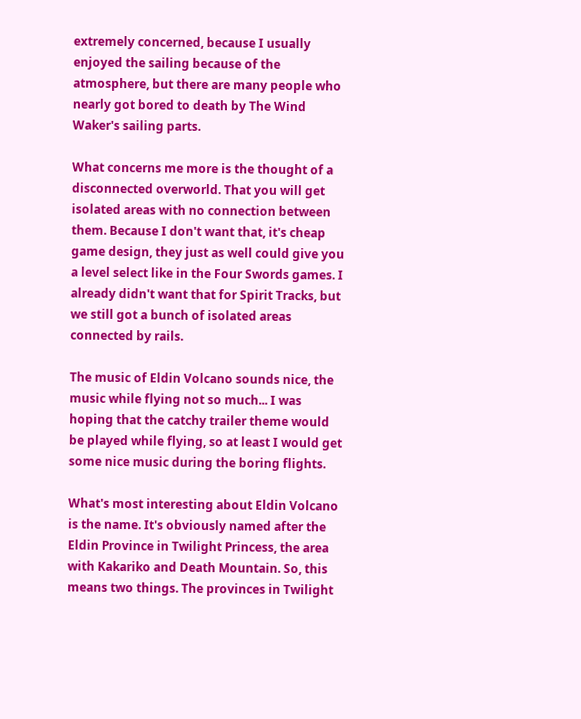extremely concerned, because I usually enjoyed the sailing because of the atmosphere, but there are many people who nearly got bored to death by The Wind Waker's sailing parts.

What concerns me more is the thought of a disconnected overworld. That you will get isolated areas with no connection between them. Because I don't want that, it's cheap game design, they just as well could give you a level select like in the Four Swords games. I already didn't want that for Spirit Tracks, but we still got a bunch of isolated areas connected by rails.

The music of Eldin Volcano sounds nice, the music while flying not so much... I was hoping that the catchy trailer theme would be played while flying, so at least I would get some nice music during the boring flights.

What's most interesting about Eldin Volcano is the name. It's obviously named after the Eldin Province in Twilight Princess, the area with Kakariko and Death Mountain. So, this means two things. The provinces in Twilight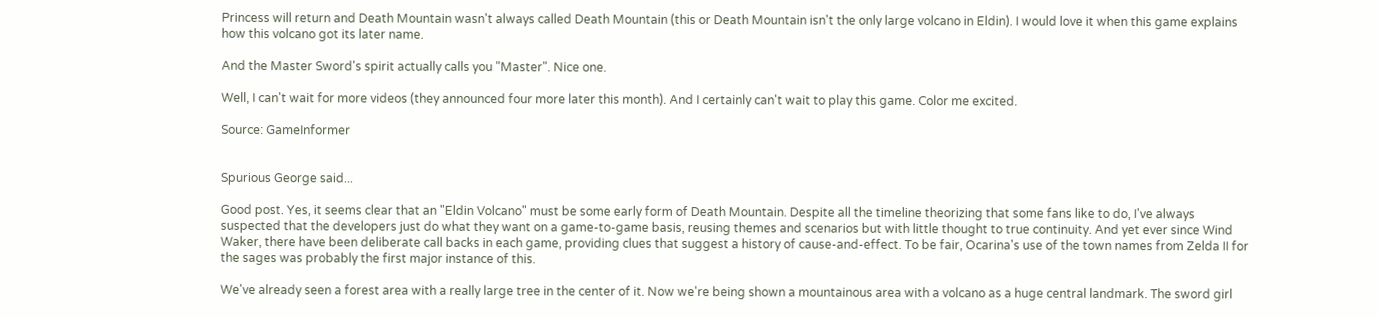Princess will return and Death Mountain wasn't always called Death Mountain (this or Death Mountain isn't the only large volcano in Eldin). I would love it when this game explains how this volcano got its later name.

And the Master Sword's spirit actually calls you "Master". Nice one.

Well, I can't wait for more videos (they announced four more later this month). And I certainly can't wait to play this game. Color me excited.

Source: GameInformer


Spurious George said...

Good post. Yes, it seems clear that an "Eldin Volcano" must be some early form of Death Mountain. Despite all the timeline theorizing that some fans like to do, I've always suspected that the developers just do what they want on a game-to-game basis, reusing themes and scenarios but with little thought to true continuity. And yet ever since Wind Waker, there have been deliberate call backs in each game, providing clues that suggest a history of cause-and-effect. To be fair, Ocarina's use of the town names from Zelda II for the sages was probably the first major instance of this.

We've already seen a forest area with a really large tree in the center of it. Now we're being shown a mountainous area with a volcano as a huge central landmark. The sword girl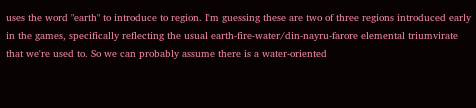uses the word "earth" to introduce to region. I'm guessing these are two of three regions introduced early in the games, specifically reflecting the usual earth-fire-water/din-nayru-farore elemental triumvirate that we're used to. So we can probably assume there is a water-oriented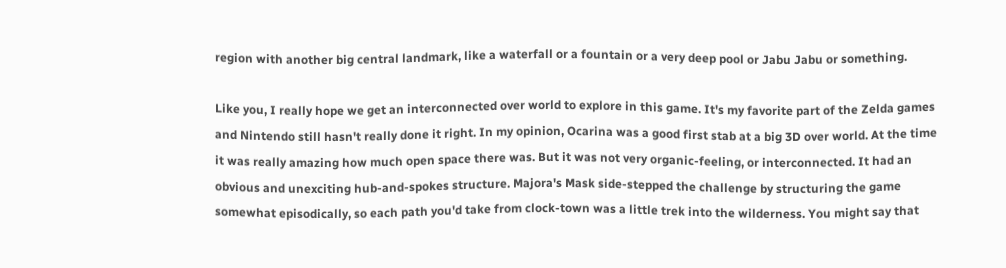region with another big central landmark, like a waterfall or a fountain or a very deep pool or Jabu Jabu or something.

Like you, I really hope we get an interconnected over world to explore in this game. It's my favorite part of the Zelda games and Nintendo still hasn't really done it right. In my opinion, Ocarina was a good first stab at a big 3D over world. At the time it was really amazing how much open space there was. But it was not very organic-feeling, or interconnected. It had an obvious and unexciting hub-and-spokes structure. Majora's Mask side-stepped the challenge by structuring the game somewhat episodically, so each path you'd take from clock-town was a little trek into the wilderness. You might say that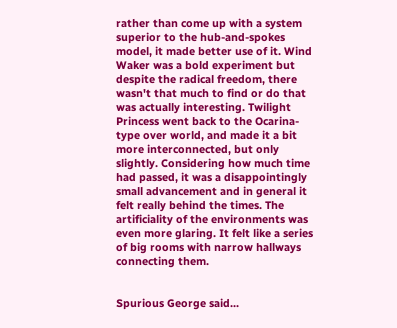rather than come up with a system superior to the hub-and-spokes model, it made better use of it. Wind Waker was a bold experiment but despite the radical freedom, there wasn't that much to find or do that was actually interesting. Twilight Princess went back to the Ocarina-type over world, and made it a bit more interconnected, but only slightly. Considering how much time had passed, it was a disappointingly small advancement and in general it felt really behind the times. The artificiality of the environments was even more glaring. It felt like a series of big rooms with narrow hallways connecting them.


Spurious George said...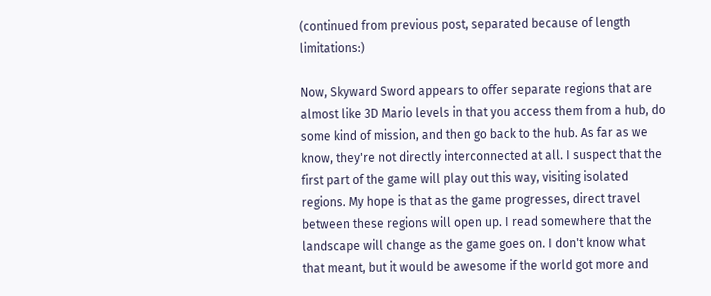(continued from previous post, separated because of length limitations:)

Now, Skyward Sword appears to offer separate regions that are almost like 3D Mario levels in that you access them from a hub, do some kind of mission, and then go back to the hub. As far as we know, they're not directly interconnected at all. I suspect that the first part of the game will play out this way, visiting isolated regions. My hope is that as the game progresses, direct travel between these regions will open up. I read somewhere that the landscape will change as the game goes on. I don't know what that meant, but it would be awesome if the world got more and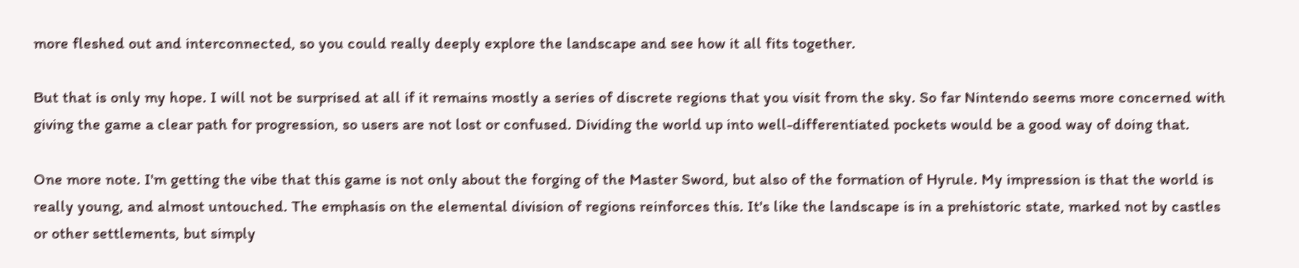more fleshed out and interconnected, so you could really deeply explore the landscape and see how it all fits together.

But that is only my hope. I will not be surprised at all if it remains mostly a series of discrete regions that you visit from the sky. So far Nintendo seems more concerned with giving the game a clear path for progression, so users are not lost or confused. Dividing the world up into well-differentiated pockets would be a good way of doing that.

One more note. I'm getting the vibe that this game is not only about the forging of the Master Sword, but also of the formation of Hyrule. My impression is that the world is really young, and almost untouched. The emphasis on the elemental division of regions reinforces this. It's like the landscape is in a prehistoric state, marked not by castles or other settlements, but simply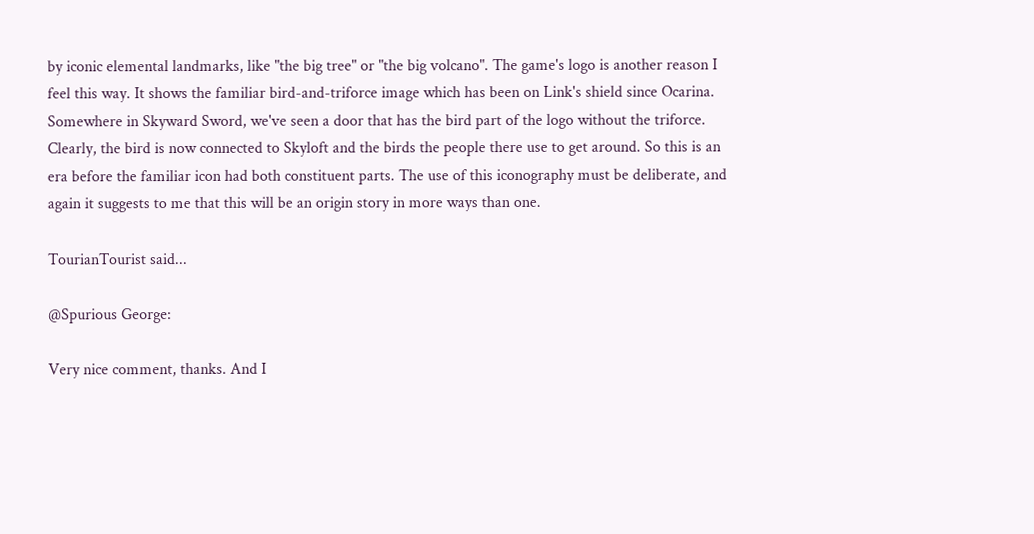by iconic elemental landmarks, like "the big tree" or "the big volcano". The game's logo is another reason I feel this way. It shows the familiar bird-and-triforce image which has been on Link's shield since Ocarina. Somewhere in Skyward Sword, we've seen a door that has the bird part of the logo without the triforce. Clearly, the bird is now connected to Skyloft and the birds the people there use to get around. So this is an era before the familiar icon had both constituent parts. The use of this iconography must be deliberate, and again it suggests to me that this will be an origin story in more ways than one.

TourianTourist said...

@Spurious George:

Very nice comment, thanks. And I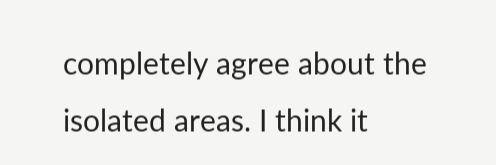completely agree about the isolated areas. I think it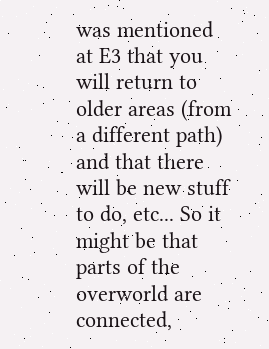was mentioned at E3 that you will return to older areas (from a different path) and that there will be new stuff to do, etc... So it might be that parts of the overworld are connected,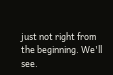just not right from the beginning. We'll see.